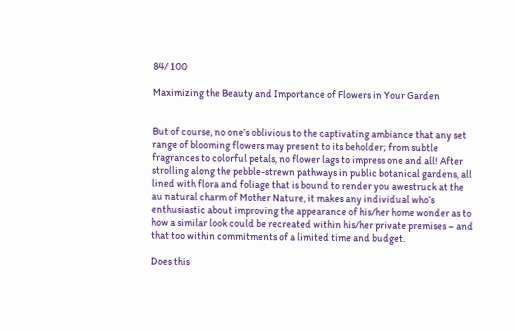84/ 100

Maximizing the Beauty and Importance of Flowers in Your Garden


But of course, no one’s oblivious to the captivating ambiance that any set range of blooming flowers may present to its beholder; from subtle fragrances to colorful petals, no flower lags to impress one and all! After strolling along the pebble-strewn pathways in public botanical gardens, all lined with flora and foliage that is bound to render you awestruck at the au natural charm of Mother Nature, it makes any individual who’s enthusiastic about improving the appearance of his/her home wonder as to how a similar look could be recreated within his/her private premises – and that too within commitments of a limited time and budget.

Does this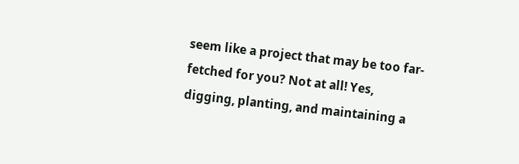seem like a project that may be too far-fetched for you? Not at all! Yes, digging, planting, and maintaining a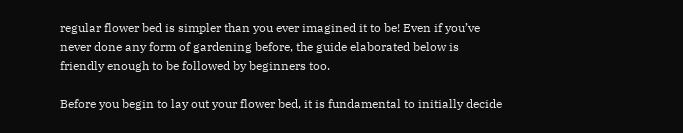regular flower bed is simpler than you ever imagined it to be! Even if you’ve never done any form of gardening before, the guide elaborated below is friendly enough to be followed by beginners too.

Before you begin to lay out your flower bed, it is fundamental to initially decide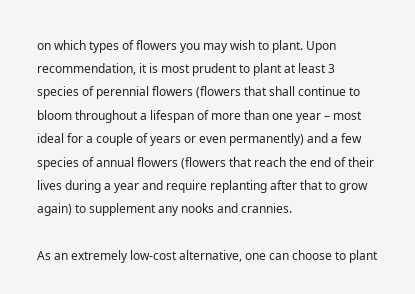on which types of flowers you may wish to plant. Upon recommendation, it is most prudent to plant at least 3 species of perennial flowers (flowers that shall continue to bloom throughout a lifespan of more than one year – most ideal for a couple of years or even permanently) and a few species of annual flowers (flowers that reach the end of their lives during a year and require replanting after that to grow again) to supplement any nooks and crannies.

As an extremely low-cost alternative, one can choose to plant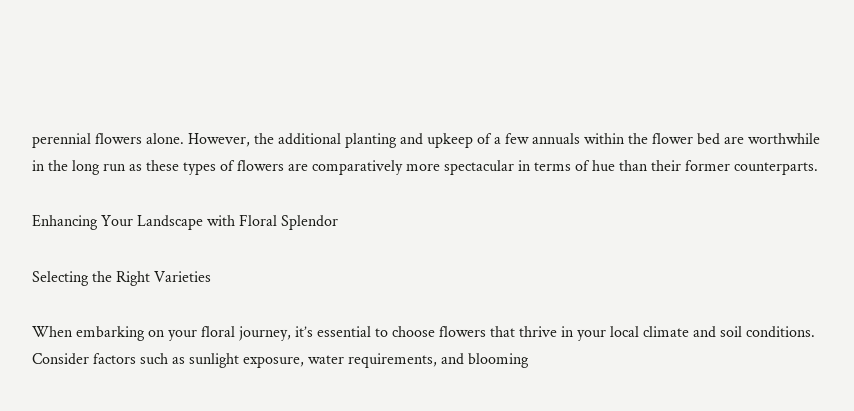perennial flowers alone. However, the additional planting and upkeep of a few annuals within the flower bed are worthwhile in the long run as these types of flowers are comparatively more spectacular in terms of hue than their former counterparts.

Enhancing Your Landscape with Floral Splendor

Selecting the Right Varieties

When embarking on your floral journey, it’s essential to choose flowers that thrive in your local climate and soil conditions. Consider factors such as sunlight exposure, water requirements, and blooming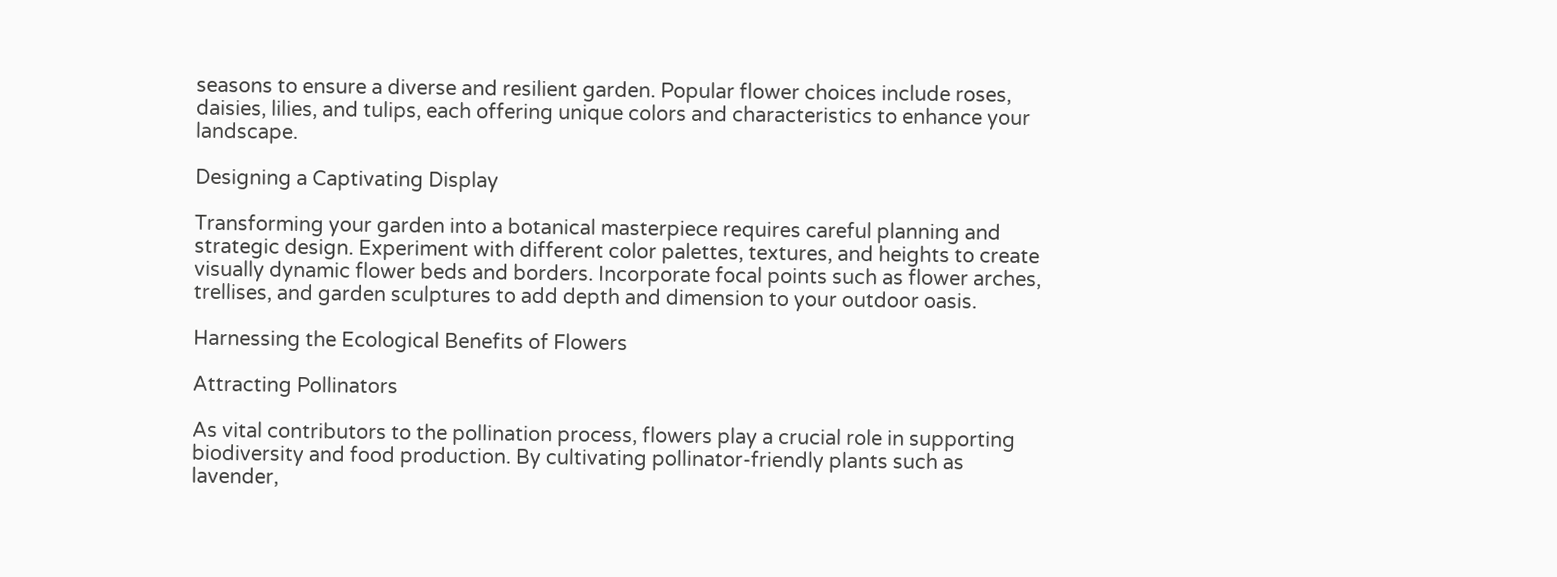seasons to ensure a diverse and resilient garden. Popular flower choices include roses, daisies, lilies, and tulips, each offering unique colors and characteristics to enhance your landscape.

Designing a Captivating Display

Transforming your garden into a botanical masterpiece requires careful planning and strategic design. Experiment with different color palettes, textures, and heights to create visually dynamic flower beds and borders. Incorporate focal points such as flower arches, trellises, and garden sculptures to add depth and dimension to your outdoor oasis.

Harnessing the Ecological Benefits of Flowers

Attracting Pollinators

As vital contributors to the pollination process, flowers play a crucial role in supporting biodiversity and food production. By cultivating pollinator-friendly plants such as lavender,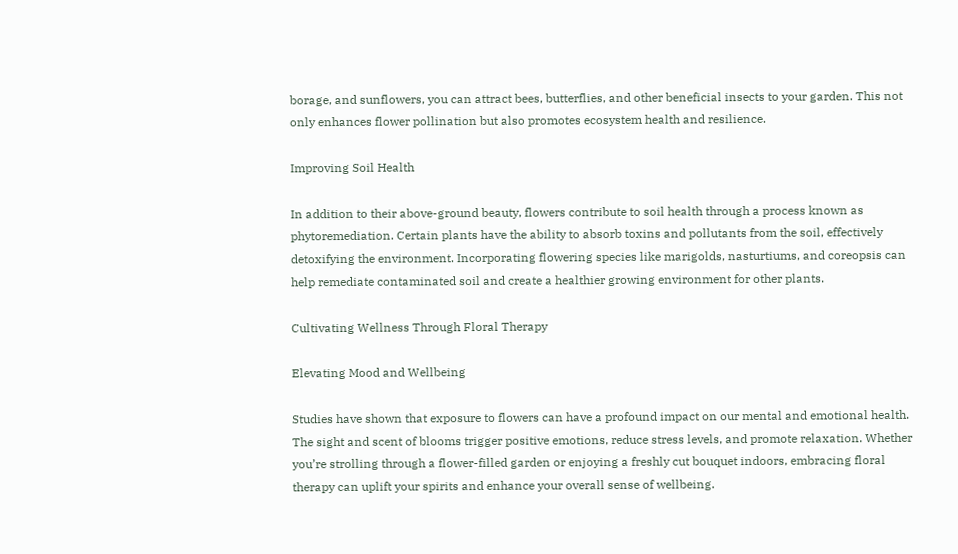borage, and sunflowers, you can attract bees, butterflies, and other beneficial insects to your garden. This not only enhances flower pollination but also promotes ecosystem health and resilience.

Improving Soil Health

In addition to their above-ground beauty, flowers contribute to soil health through a process known as phytoremediation. Certain plants have the ability to absorb toxins and pollutants from the soil, effectively detoxifying the environment. Incorporating flowering species like marigolds, nasturtiums, and coreopsis can help remediate contaminated soil and create a healthier growing environment for other plants.

Cultivating Wellness Through Floral Therapy

Elevating Mood and Wellbeing

Studies have shown that exposure to flowers can have a profound impact on our mental and emotional health. The sight and scent of blooms trigger positive emotions, reduce stress levels, and promote relaxation. Whether you’re strolling through a flower-filled garden or enjoying a freshly cut bouquet indoors, embracing floral therapy can uplift your spirits and enhance your overall sense of wellbeing.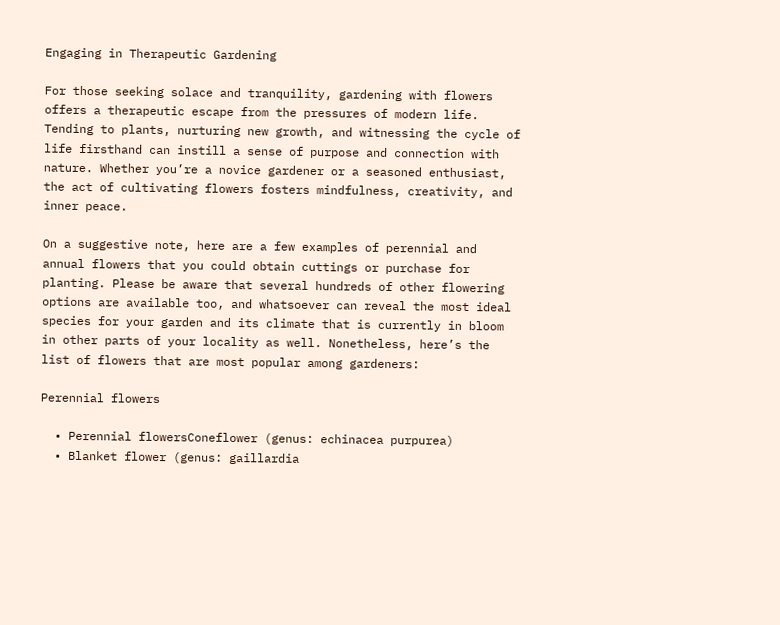Engaging in Therapeutic Gardening

For those seeking solace and tranquility, gardening with flowers offers a therapeutic escape from the pressures of modern life. Tending to plants, nurturing new growth, and witnessing the cycle of life firsthand can instill a sense of purpose and connection with nature. Whether you’re a novice gardener or a seasoned enthusiast, the act of cultivating flowers fosters mindfulness, creativity, and inner peace.

On a suggestive note, here are a few examples of perennial and annual flowers that you could obtain cuttings or purchase for planting. Please be aware that several hundreds of other flowering options are available too, and whatsoever can reveal the most ideal species for your garden and its climate that is currently in bloom in other parts of your locality as well. Nonetheless, here’s the list of flowers that are most popular among gardeners:

Perennial flowers

  • Perennial flowersConeflower (genus: echinacea purpurea)
  • Blanket flower (genus: gaillardia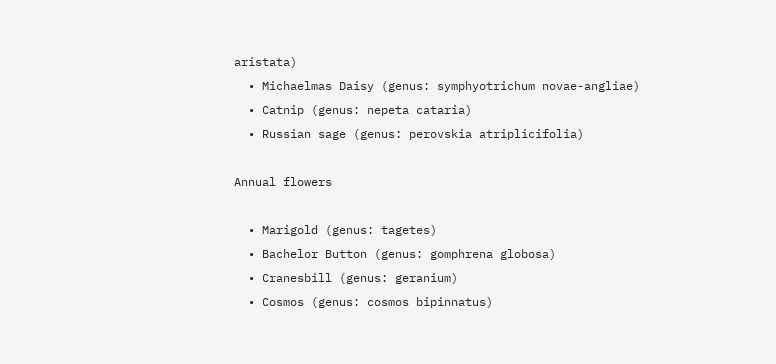aristata)
  • Michaelmas Daisy (genus: symphyotrichum novae-angliae)
  • Catnip (genus: nepeta cataria)
  • Russian sage (genus: perovskia atriplicifolia)

Annual flowers

  • Marigold (genus: tagetes)
  • Bachelor Button (genus: gomphrena globosa)
  • Cranesbill (genus: geranium)
  • Cosmos (genus: cosmos bipinnatus)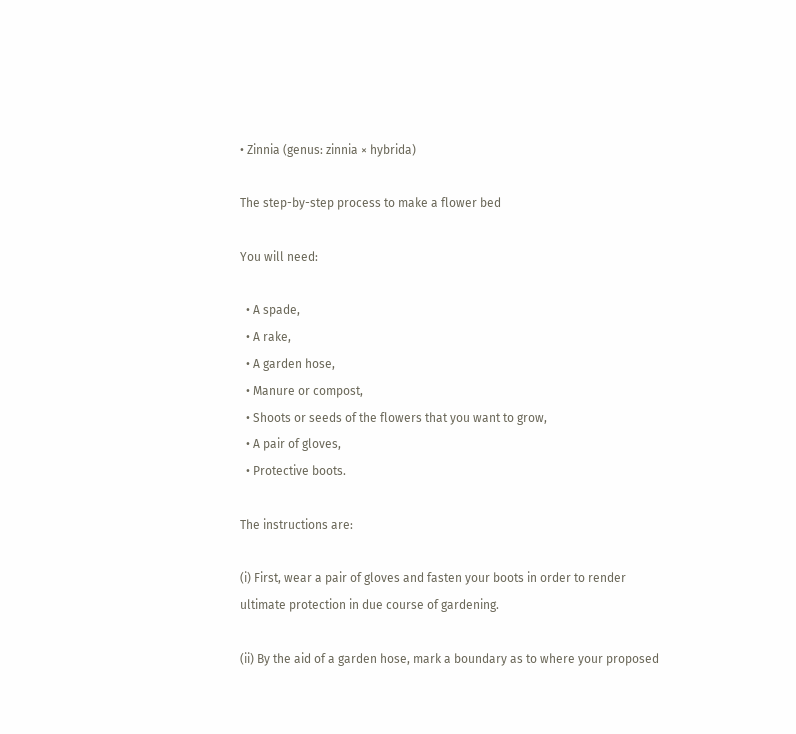• Zinnia (genus: zinnia × hybrida)

The step-by-step process to make a flower bed

You will need:

  • A spade,
  • A rake,
  • A garden hose,
  • Manure or compost,
  • Shoots or seeds of the flowers that you want to grow,
  • A pair of gloves,
  • Protective boots.

The instructions are:

(i) First, wear a pair of gloves and fasten your boots in order to render ultimate protection in due course of gardening.

(ii) By the aid of a garden hose, mark a boundary as to where your proposed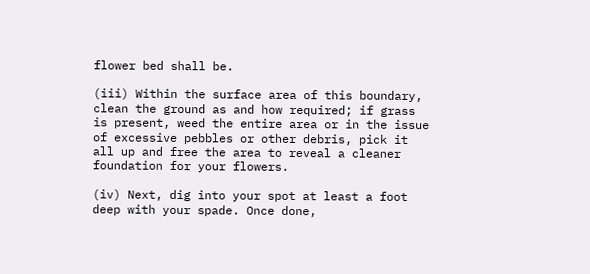flower bed shall be.

(iii) Within the surface area of this boundary, clean the ground as and how required; if grass is present, weed the entire area or in the issue of excessive pebbles or other debris, pick it all up and free the area to reveal a cleaner foundation for your flowers.

(iv) Next, dig into your spot at least a foot deep with your spade. Once done,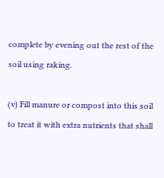complete by evening out the rest of the soil using raking.

(v) Fill manure or compost into this soil to treat it with extra nutrients that shall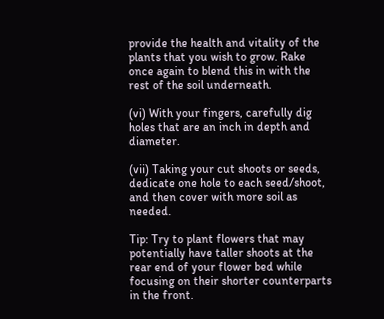provide the health and vitality of the plants that you wish to grow. Rake once again to blend this in with the rest of the soil underneath.

(vi) With your fingers, carefully dig holes that are an inch in depth and diameter.

(vii) Taking your cut shoots or seeds, dedicate one hole to each seed/shoot, and then cover with more soil as needed.

Tip: Try to plant flowers that may potentially have taller shoots at the rear end of your flower bed while focusing on their shorter counterparts in the front.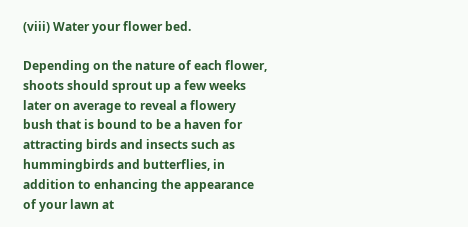(viii) Water your flower bed.

Depending on the nature of each flower, shoots should sprout up a few weeks later on average to reveal a flowery bush that is bound to be a haven for attracting birds and insects such as hummingbirds and butterflies, in addition to enhancing the appearance of your lawn at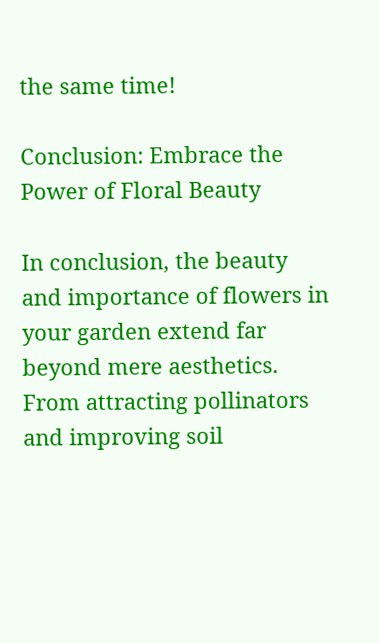the same time!

Conclusion: Embrace the Power of Floral Beauty

In conclusion, the beauty and importance of flowers in your garden extend far beyond mere aesthetics. From attracting pollinators and improving soil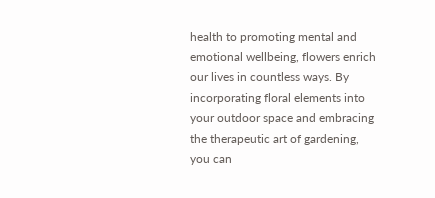health to promoting mental and emotional wellbeing, flowers enrich our lives in countless ways. By incorporating floral elements into your outdoor space and embracing the therapeutic art of gardening, you can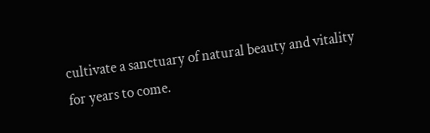cultivate a sanctuary of natural beauty and vitality for years to come.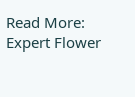Read More: Expert Flower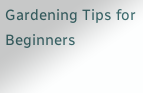Gardening Tips for Beginners